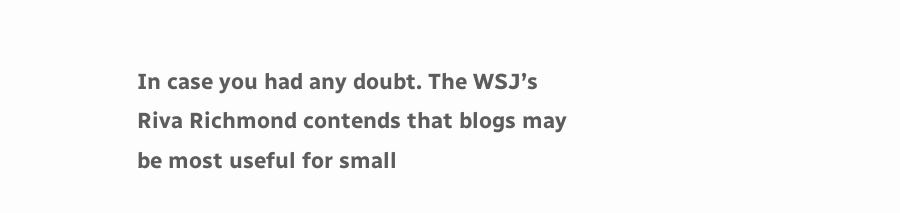In case you had any doubt. The WSJ’s Riva Richmond contends that blogs may be most useful for small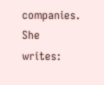companies. She writes: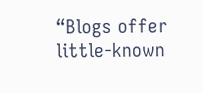“Blogs offer little-known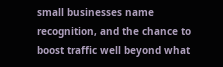small businesses name recognition, and the chance to boost traffic well beyond what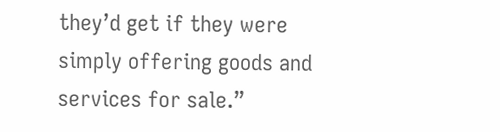they’d get if they were simply offering goods and services for sale.”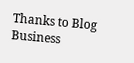Thanks to Blog Business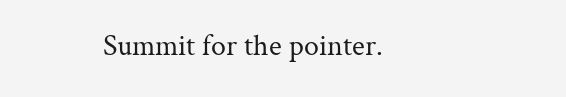Summit for the pointer.